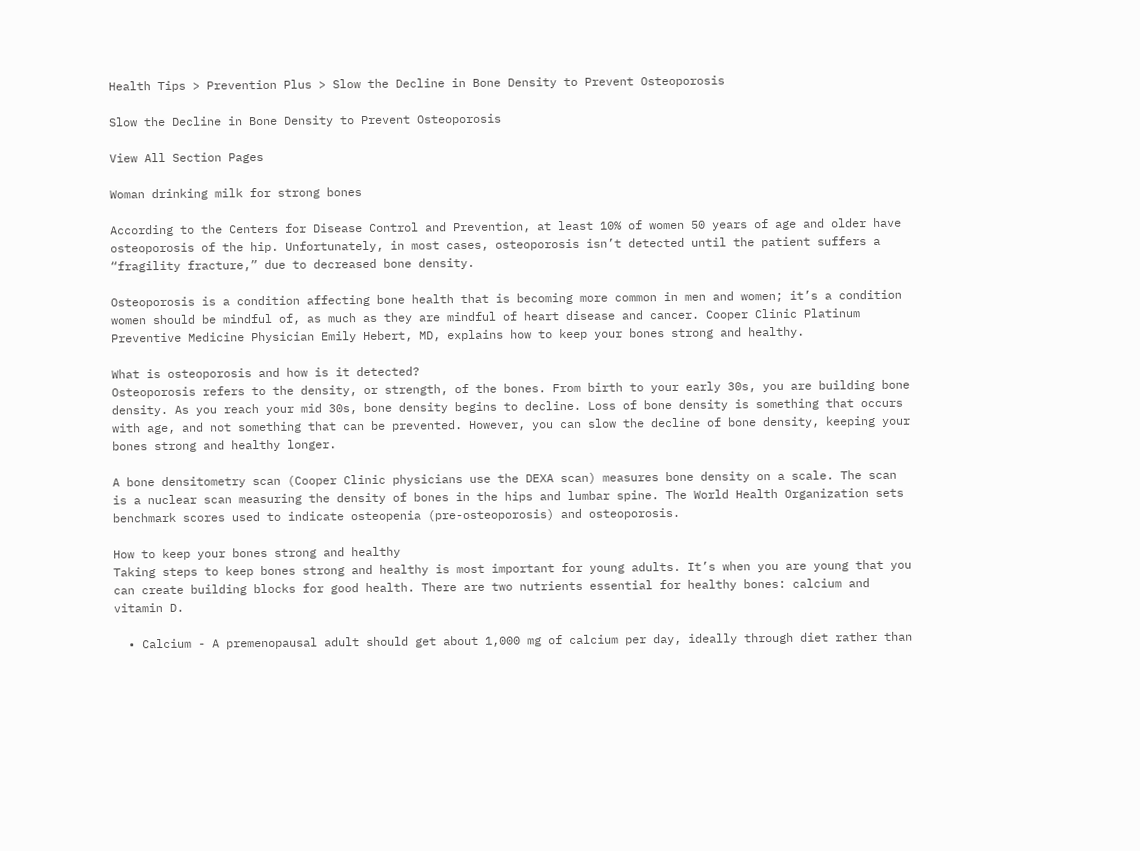Health Tips > Prevention Plus > Slow the Decline in Bone Density to Prevent Osteoporosis

Slow the Decline in Bone Density to Prevent Osteoporosis

View All Section Pages

Woman drinking milk for strong bones

According to the Centers for Disease Control and Prevention, at least 10% of women 50 years of age and older have osteoporosis of the hip. Unfortunately, in most cases, osteoporosis isn’t detected until the patient suffers a “fragility fracture,” due to decreased bone density.

Osteoporosis is a condition affecting bone health that is becoming more common in men and women; it’s a condition women should be mindful of, as much as they are mindful of heart disease and cancer. Cooper Clinic Platinum Preventive Medicine Physician Emily Hebert, MD, explains how to keep your bones strong and healthy.

What is osteoporosis and how is it detected?
Osteoporosis refers to the density, or strength, of the bones. From birth to your early 30s, you are building bone density. As you reach your mid 30s, bone density begins to decline. Loss of bone density is something that occurs with age, and not something that can be prevented. However, you can slow the decline of bone density, keeping your bones strong and healthy longer.

A bone densitometry scan (Cooper Clinic physicians use the DEXA scan) measures bone density on a scale. The scan is a nuclear scan measuring the density of bones in the hips and lumbar spine. The World Health Organization sets benchmark scores used to indicate osteopenia (pre-osteoporosis) and osteoporosis.

How to keep your bones strong and healthy
Taking steps to keep bones strong and healthy is most important for young adults. It’s when you are young that you can create building blocks for good health. There are two nutrients essential for healthy bones: calcium and vitamin D.

  • Calcium - A premenopausal adult should get about 1,000 mg of calcium per day, ideally through diet rather than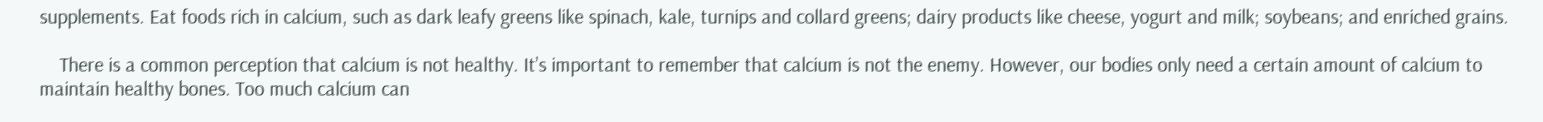supplements. Eat foods rich in calcium, such as dark leafy greens like spinach, kale, turnips and collard greens; dairy products like cheese, yogurt and milk; soybeans; and enriched grains.

    There is a common perception that calcium is not healthy. It’s important to remember that calcium is not the enemy. However, our bodies only need a certain amount of calcium to maintain healthy bones. Too much calcium can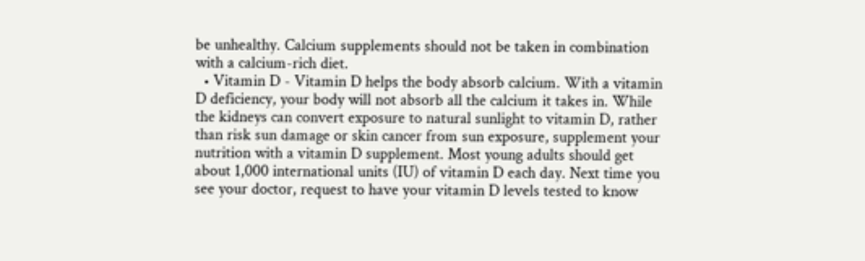be unhealthy. Calcium supplements should not be taken in combination with a calcium-rich diet.
  • Vitamin D - Vitamin D helps the body absorb calcium. With a vitamin D deficiency, your body will not absorb all the calcium it takes in. While the kidneys can convert exposure to natural sunlight to vitamin D, rather than risk sun damage or skin cancer from sun exposure, supplement your nutrition with a vitamin D supplement. Most young adults should get about 1,000 international units (IU) of vitamin D each day. Next time you see your doctor, request to have your vitamin D levels tested to know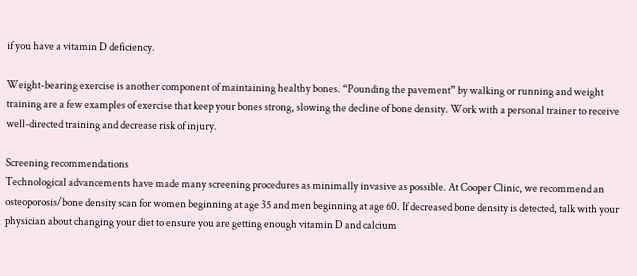if you have a vitamin D deficiency.

Weight-bearing exercise is another component of maintaining healthy bones. “Pounding the pavement” by walking or running and weight training are a few examples of exercise that keep your bones strong, slowing the decline of bone density. Work with a personal trainer to receive well-directed training and decrease risk of injury.

Screening recommendations
Technological advancements have made many screening procedures as minimally invasive as possible. At Cooper Clinic, we recommend an osteoporosis/bone density scan for women beginning at age 35 and men beginning at age 60. If decreased bone density is detected, talk with your physician about changing your diet to ensure you are getting enough vitamin D and calcium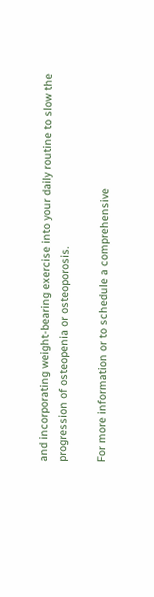and incorporating weight-bearing exercise into your daily routine to slow the progression of osteopenia or osteoporosis.

For more information or to schedule a comprehensive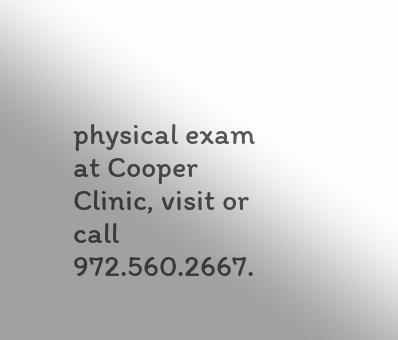physical exam at Cooper Clinic, visit or call 972.560.2667.